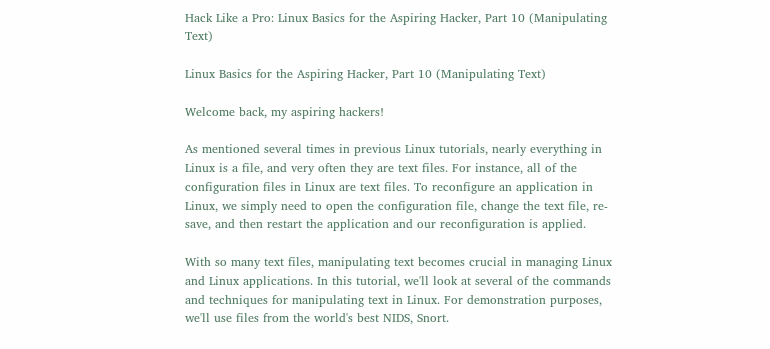Hack Like a Pro: Linux Basics for the Aspiring Hacker, Part 10 (Manipulating Text)

Linux Basics for the Aspiring Hacker, Part 10 (Manipulating Text)

Welcome back, my aspiring hackers!

As mentioned several times in previous Linux tutorials, nearly everything in Linux is a file, and very often they are text files. For instance, all of the configuration files in Linux are text files. To reconfigure an application in Linux, we simply need to open the configuration file, change the text file, re-save, and then restart the application and our reconfiguration is applied.

With so many text files, manipulating text becomes crucial in managing Linux and Linux applications. In this tutorial, we'll look at several of the commands and techniques for manipulating text in Linux. For demonstration purposes, we'll use files from the world's best NIDS, Snort.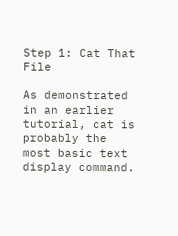Step 1: Cat That File

As demonstrated in an earlier tutorial, cat is probably the most basic text display command.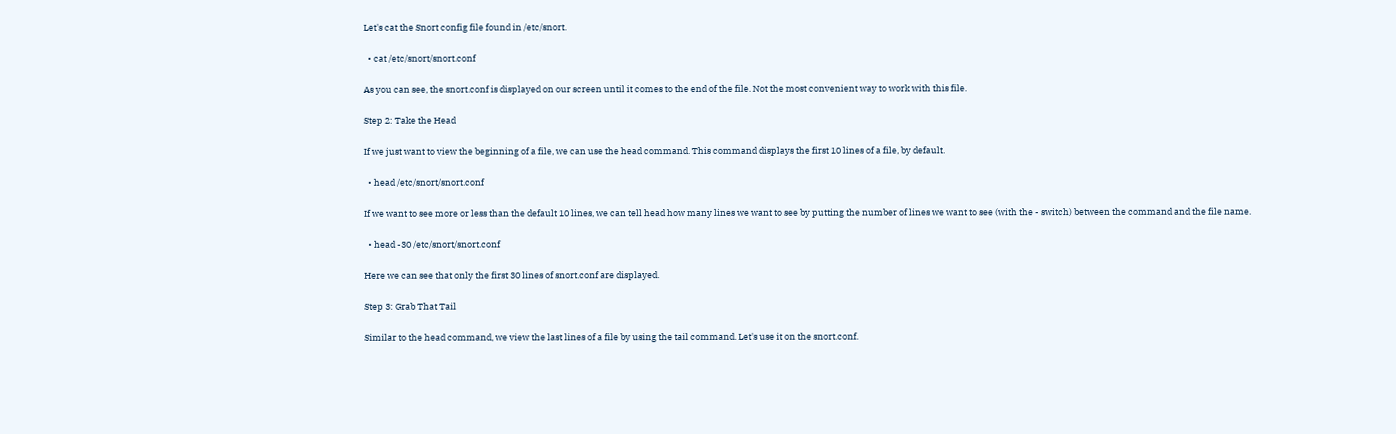Let's cat the Snort config file found in /etc/snort.

  • cat /etc/snort/snort.conf

As you can see, the snort.conf is displayed on our screen until it comes to the end of the file. Not the most convenient way to work with this file.

Step 2: Take the Head

If we just want to view the beginning of a file, we can use the head command. This command displays the first 10 lines of a file, by default.

  • head /etc/snort/snort.conf

If we want to see more or less than the default 10 lines, we can tell head how many lines we want to see by putting the number of lines we want to see (with the - switch) between the command and the file name.

  • head -30 /etc/snort/snort.conf

Here we can see that only the first 30 lines of snort.conf are displayed.

Step 3: Grab That Tail

Similar to the head command, we view the last lines of a file by using the tail command. Let's use it on the snort.conf.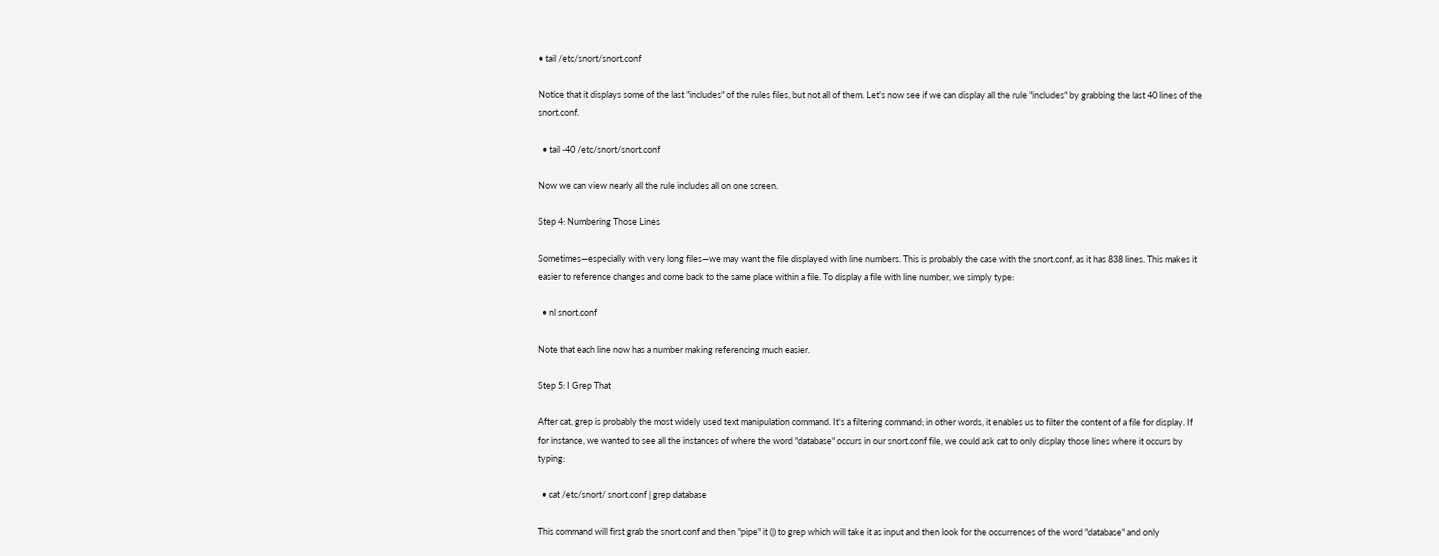• tail /etc/snort/snort.conf

Notice that it displays some of the last "includes" of the rules files, but not all of them. Let's now see if we can display all the rule "includes" by grabbing the last 40 lines of the snort.conf.

  • tail -40 /etc/snort/snort.conf

Now we can view nearly all the rule includes all on one screen.

Step 4: Numbering Those Lines

Sometimes—especially with very long files—we may want the file displayed with line numbers. This is probably the case with the snort.conf, as it has 838 lines. This makes it easier to reference changes and come back to the same place within a file. To display a file with line number, we simply type:

  • nl snort.conf

Note that each line now has a number making referencing much easier.

Step 5: I Grep That

After cat, grep is probably the most widely used text manipulation command. It's a filtering command; in other words, it enables us to filter the content of a file for display. If for instance, we wanted to see all the instances of where the word "database" occurs in our snort.conf file, we could ask cat to only display those lines where it occurs by typing:

  • cat /etc/snort/ snort.conf | grep database

This command will first grab the snort.conf and then "pipe" it (|) to grep which will take it as input and then look for the occurrences of the word "database" and only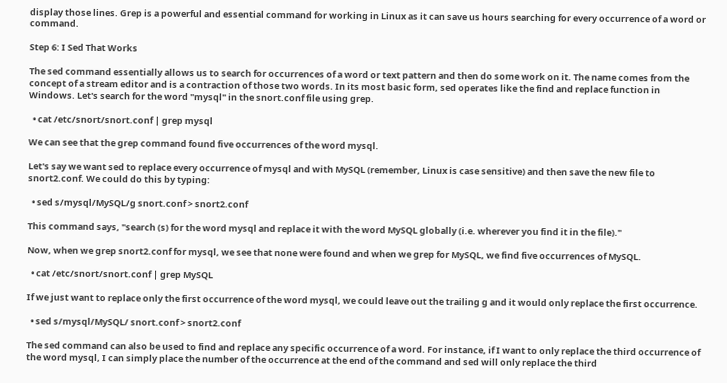display those lines. Grep is a powerful and essential command for working in Linux as it can save us hours searching for every occurrence of a word or command.

Step 6: I Sed That Works

The sed command essentially allows us to search for occurrences of a word or text pattern and then do some work on it. The name comes from the concept of a stream editor and is a contraction of those two words. In its most basic form, sed operates like the find and replace function in Windows. Let's search for the word "mysql" in the snort.conf file using grep.

  • cat /etc/snort/snort.conf | grep mysql

We can see that the grep command found five occurrences of the word mysql.

Let's say we want sed to replace every occurrence of mysql and with MySQL (remember, Linux is case sensitive) and then save the new file to snort2.conf. We could do this by typing:

  • sed s/mysql/MySQL/g snort.conf > snort2.conf

This command says, "search (s) for the word mysql and replace it with the word MySQL globally (i.e. wherever you find it in the file)."

Now, when we grep snort2.conf for mysql, we see that none were found and when we grep for MySQL, we find five occurrences of MySQL.

  • cat /etc/snort/snort.conf | grep MySQL

If we just want to replace only the first occurrence of the word mysql, we could leave out the trailing g and it would only replace the first occurrence.

  • sed s/mysql/MySQL/ snort.conf > snort2.conf

The sed command can also be used to find and replace any specific occurrence of a word. For instance, if I want to only replace the third occurrence of the word mysql, I can simply place the number of the occurrence at the end of the command and sed will only replace the third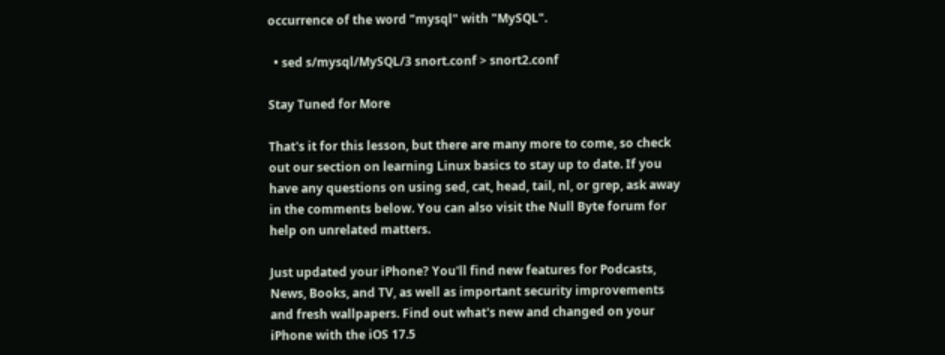occurrence of the word "mysql" with "MySQL".

  • sed s/mysql/MySQL/3 snort.conf > snort2.conf

Stay Tuned for More

That's it for this lesson, but there are many more to come, so check out our section on learning Linux basics to stay up to date. If you have any questions on using sed, cat, head, tail, nl, or grep, ask away in the comments below. You can also visit the Null Byte forum for help on unrelated matters.

Just updated your iPhone? You'll find new features for Podcasts, News, Books, and TV, as well as important security improvements and fresh wallpapers. Find out what's new and changed on your iPhone with the iOS 17.5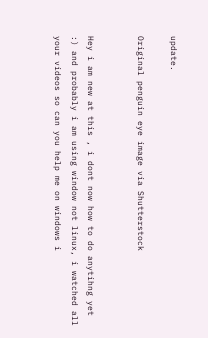update.

Original penguin eye image via Shutterstock


Hey i am new at this , i dont now how to do anytihng yet :) and probably i am using window not linux, i watched all your videos so can you help me on windows i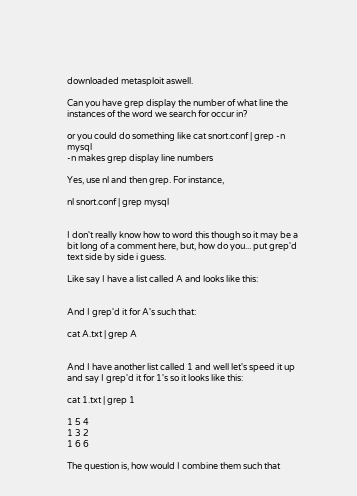downloaded metasploit aswell.

Can you have grep display the number of what line the instances of the word we search for occur in?

or you could do something like cat snort.conf | grep -n mysql
-n makes grep display line numbers

Yes, use nl and then grep. For instance,

nl snort.conf | grep mysql


I don't really know how to word this though so it may be a bit long of a comment here, but, how do you... put grep'd text side by side i guess.

Like say I have a list called A and looks like this:


And I grep'd it for A's such that:

cat A.txt | grep A


And I have another list called 1 and well let's speed it up and say I grep'd it for 1's so it looks like this:

cat 1.txt | grep 1

1 5 4
1 3 2
1 6 6

The question is, how would I combine them such that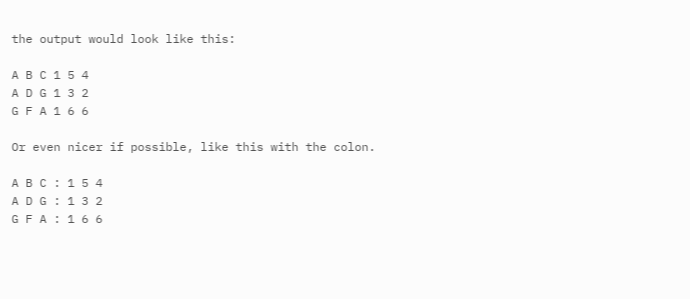the output would look like this:

A B C 1 5 4
A D G 1 3 2
G F A 1 6 6

Or even nicer if possible, like this with the colon.

A B C : 1 5 4
A D G : 1 3 2
G F A : 1 6 6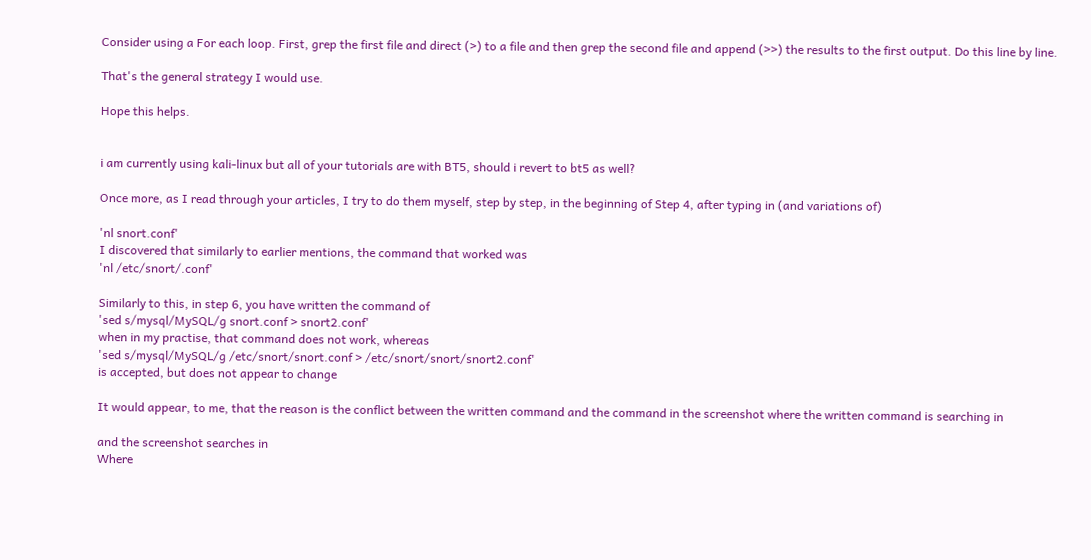Consider using a For each loop. First, grep the first file and direct (>) to a file and then grep the second file and append (>>) the results to the first output. Do this line by line.

That's the general strategy I would use.

Hope this helps.


i am currently using kali-linux but all of your tutorials are with BT5, should i revert to bt5 as well?

Once more, as I read through your articles, I try to do them myself, step by step, in the beginning of Step 4, after typing in (and variations of)

'nl snort.conf'
I discovered that similarly to earlier mentions, the command that worked was
'nl /etc/snort/.conf'

Similarly to this, in step 6, you have written the command of
'sed s/mysql/MySQL/g snort.conf > snort2.conf'
when in my practise, that command does not work, whereas
'sed s/mysql/MySQL/g /etc/snort/snort.conf > /etc/snort/snort/snort2.conf'
is accepted, but does not appear to change

It would appear, to me, that the reason is the conflict between the written command and the command in the screenshot where the written command is searching in

and the screenshot searches in
Where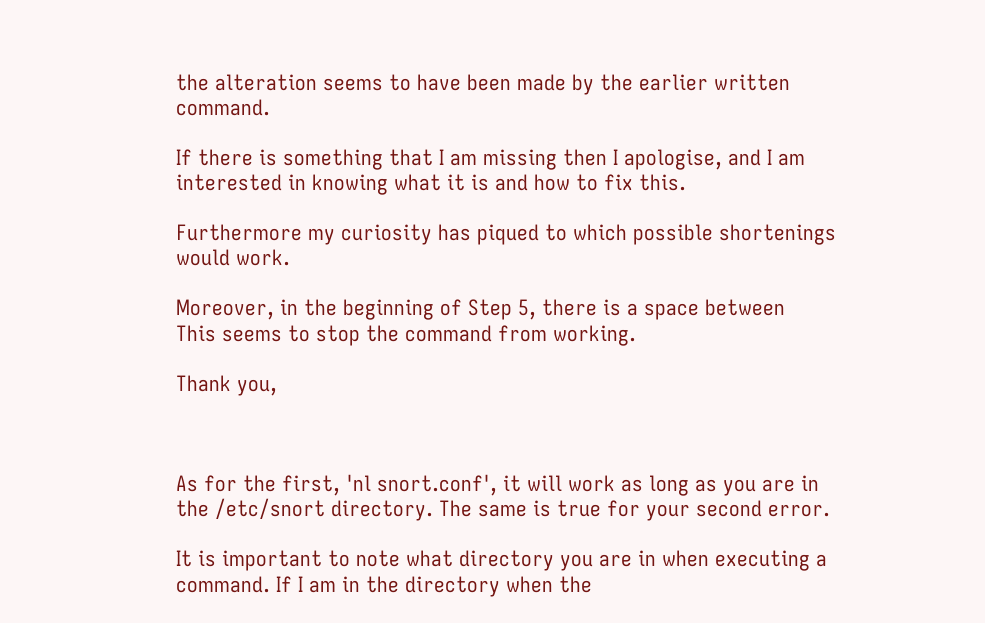the alteration seems to have been made by the earlier written command.

If there is something that I am missing then I apologise, and I am interested in knowing what it is and how to fix this.

Furthermore my curiosity has piqued to which possible shortenings would work.

Moreover, in the beginning of Step 5, there is a space between
This seems to stop the command from working.

Thank you,



As for the first, 'nl snort.conf', it will work as long as you are in the /etc/snort directory. The same is true for your second error.

It is important to note what directory you are in when executing a command. If I am in the directory when the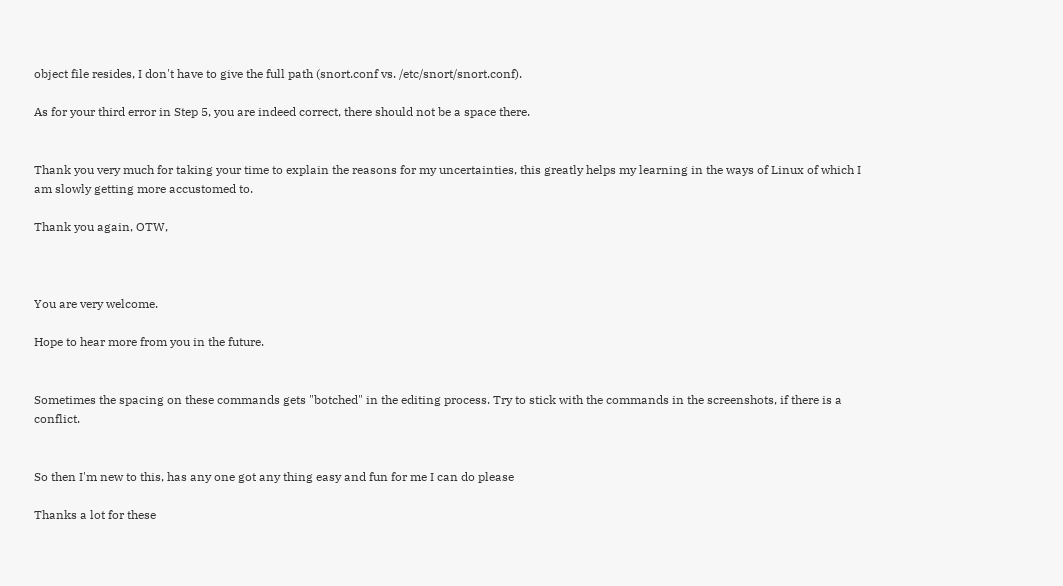object file resides, I don't have to give the full path (snort.conf vs. /etc/snort/snort.conf).

As for your third error in Step 5, you are indeed correct, there should not be a space there.


Thank you very much for taking your time to explain the reasons for my uncertainties, this greatly helps my learning in the ways of Linux of which I am slowly getting more accustomed to.

Thank you again, OTW,



You are very welcome.

Hope to hear more from you in the future.


Sometimes the spacing on these commands gets "botched" in the editing process. Try to stick with the commands in the screenshots, if there is a conflict.


So then I'm new to this, has any one got any thing easy and fun for me I can do please

Thanks a lot for these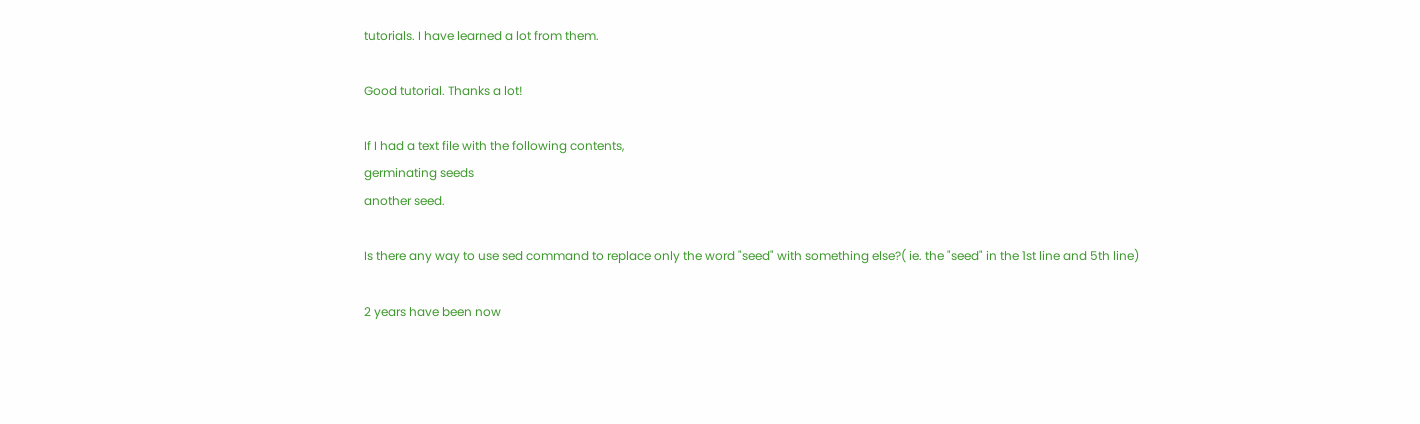tutorials. I have learned a lot from them.

Good tutorial. Thanks a lot!

If I had a text file with the following contents,
germinating seeds
another seed.

Is there any way to use sed command to replace only the word "seed" with something else?( ie. the "seed" in the 1st line and 5th line)

2 years have been now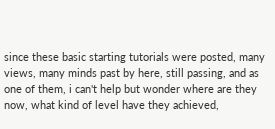since these basic starting tutorials were posted, many views, many minds past by here, still passing, and as one of them, i can't help but wonder where are they now, what kind of level have they achieved,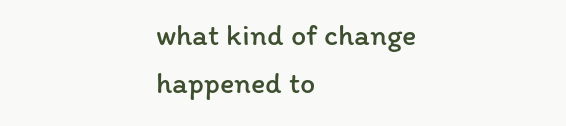what kind of change happened to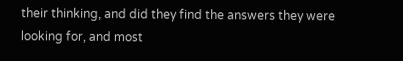their thinking, and did they find the answers they were looking for, and most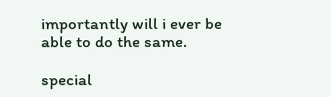importantly will i ever be able to do the same.

special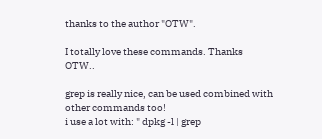thanks to the author "OTW".

I totally love these commands. Thanks OTW..

grep is really nice, can be used combined with other commands too!
i use a lot with: " dpkg -l | grep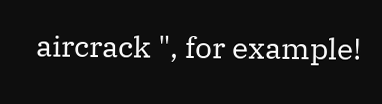aircrack ", for example!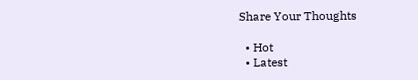Share Your Thoughts

  • Hot
  • Latest